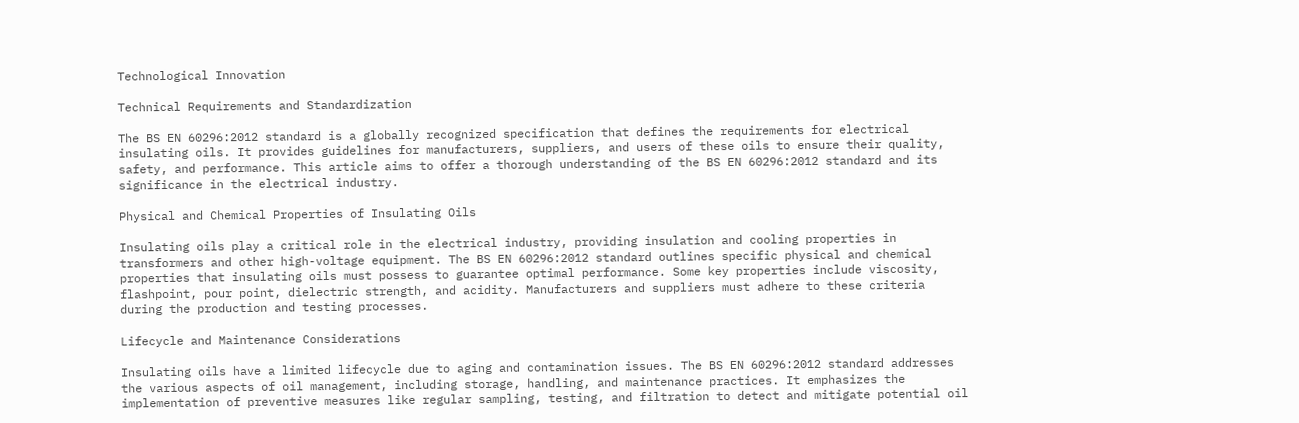Technological Innovation

Technical Requirements and Standardization

The BS EN 60296:2012 standard is a globally recognized specification that defines the requirements for electrical insulating oils. It provides guidelines for manufacturers, suppliers, and users of these oils to ensure their quality, safety, and performance. This article aims to offer a thorough understanding of the BS EN 60296:2012 standard and its significance in the electrical industry.

Physical and Chemical Properties of Insulating Oils

Insulating oils play a critical role in the electrical industry, providing insulation and cooling properties in transformers and other high-voltage equipment. The BS EN 60296:2012 standard outlines specific physical and chemical properties that insulating oils must possess to guarantee optimal performance. Some key properties include viscosity, flashpoint, pour point, dielectric strength, and acidity. Manufacturers and suppliers must adhere to these criteria during the production and testing processes.

Lifecycle and Maintenance Considerations

Insulating oils have a limited lifecycle due to aging and contamination issues. The BS EN 60296:2012 standard addresses the various aspects of oil management, including storage, handling, and maintenance practices. It emphasizes the implementation of preventive measures like regular sampling, testing, and filtration to detect and mitigate potential oil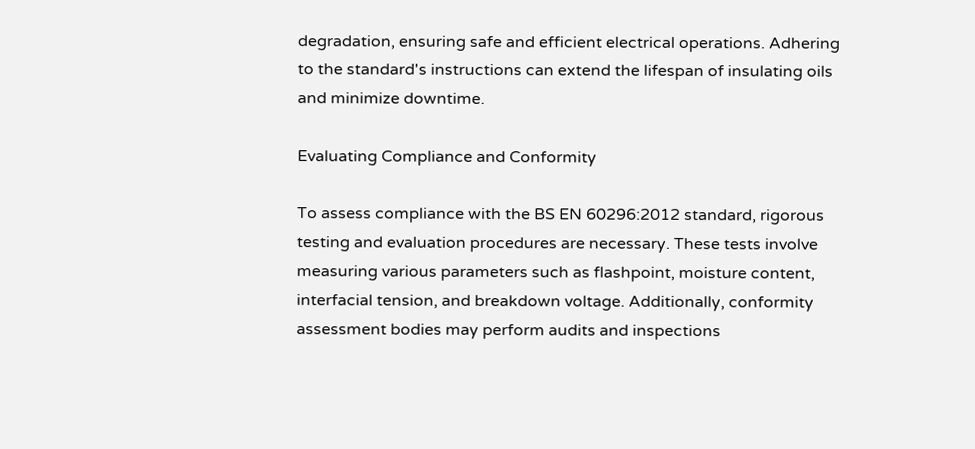degradation, ensuring safe and efficient electrical operations. Adhering to the standard's instructions can extend the lifespan of insulating oils and minimize downtime.

Evaluating Compliance and Conformity

To assess compliance with the BS EN 60296:2012 standard, rigorous testing and evaluation procedures are necessary. These tests involve measuring various parameters such as flashpoint, moisture content, interfacial tension, and breakdown voltage. Additionally, conformity assessment bodies may perform audits and inspections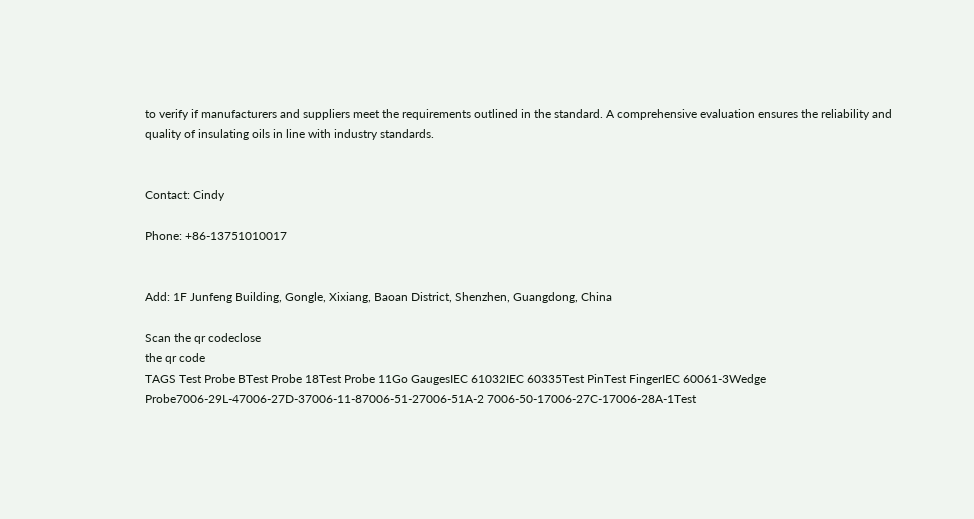to verify if manufacturers and suppliers meet the requirements outlined in the standard. A comprehensive evaluation ensures the reliability and quality of insulating oils in line with industry standards.


Contact: Cindy

Phone: +86-13751010017


Add: 1F Junfeng Building, Gongle, Xixiang, Baoan District, Shenzhen, Guangdong, China

Scan the qr codeclose
the qr code
TAGS Test Probe BTest Probe 18Test Probe 11Go GaugesIEC 61032IEC 60335Test PinTest FingerIEC 60061-3Wedge Probe7006-29L-47006-27D-37006-11-87006-51-27006-51A-2 7006-50-17006-27C-17006-28A-1Test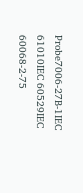Probe7006-27B-1IEC 61010IEC 60529IEC 60068-2-75